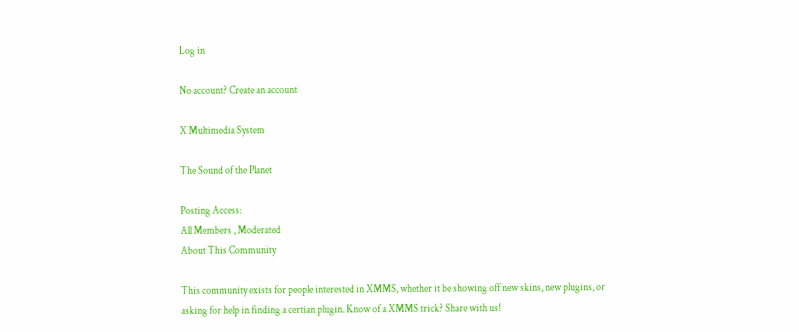Log in

No account? Create an account

X Multimedia System

The Sound of the Planet

Posting Access:
All Members , Moderated
About This Community

This community exists for people interested in XMMS, whether it be showing off new skins, new plugins, or asking for help in finding a certian plugin. Know of a XMMS trick? Share with us!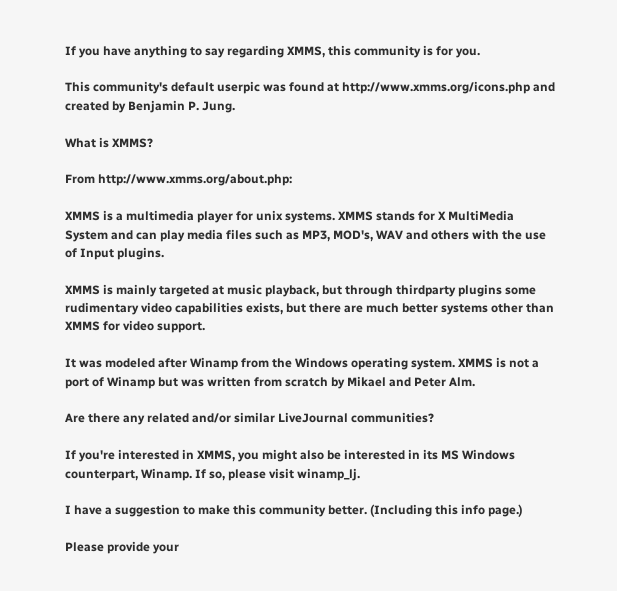If you have anything to say regarding XMMS, this community is for you.

This community's default userpic was found at http://www.xmms.org/icons.php and created by Benjamin P. Jung.

What is XMMS?

From http://www.xmms.org/about.php:

XMMS is a multimedia player for unix systems. XMMS stands for X MultiMedia System and can play media files such as MP3, MOD's, WAV and others with the use of Input plugins.

XMMS is mainly targeted at music playback, but through thirdparty plugins some rudimentary video capabilities exists, but there are much better systems other than XMMS for video support.

It was modeled after Winamp from the Windows operating system. XMMS is not a port of Winamp but was written from scratch by Mikael and Peter Alm.

Are there any related and/or similar LiveJournal communities?

If you're interested in XMMS, you might also be interested in its MS Windows counterpart, Winamp. If so, please visit winamp_lj.

I have a suggestion to make this community better. (Including this info page.)

Please provide your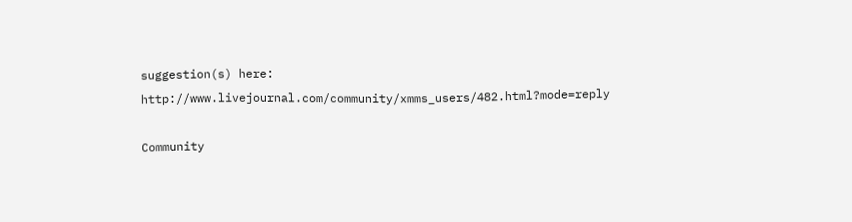suggestion(s) here: http://www.livejournal.com/community/xmms_users/482.html?mode=reply

Community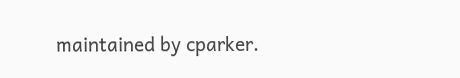maintained by cparker.